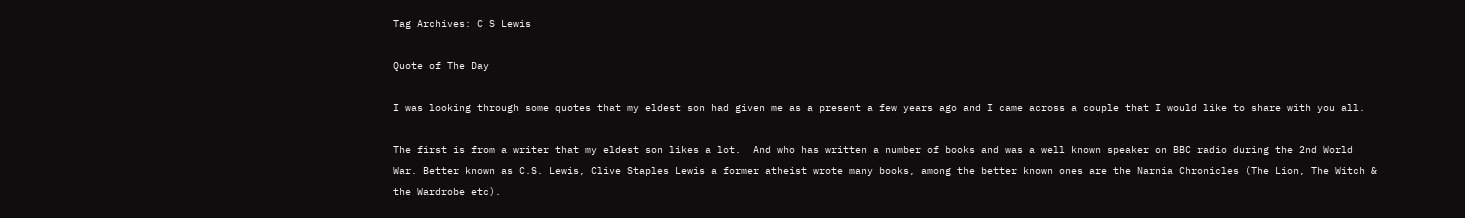Tag Archives: C S Lewis

Quote of The Day

I was looking through some quotes that my eldest son had given me as a present a few years ago and I came across a couple that I would like to share with you all.

The first is from a writer that my eldest son likes a lot.  And who has written a number of books and was a well known speaker on BBC radio during the 2nd World War. Better known as C.S. Lewis, Clive Staples Lewis a former atheist wrote many books, among the better known ones are the Narnia Chronicles (The Lion, The Witch & the Wardrobe etc).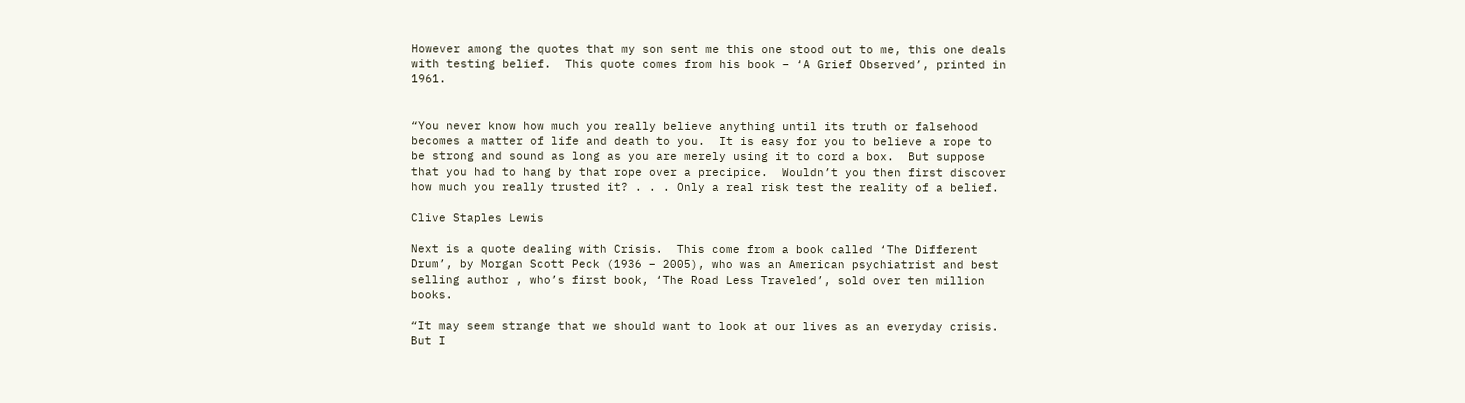However among the quotes that my son sent me this one stood out to me, this one deals with testing belief.  This quote comes from his book – ‘A Grief Observed’, printed in 1961.


“You never know how much you really believe anything until its truth or falsehood becomes a matter of life and death to you.  It is easy for you to believe a rope to be strong and sound as long as you are merely using it to cord a box.  But suppose that you had to hang by that rope over a precipice.  Wouldn’t you then first discover how much you really trusted it? . . . Only a real risk test the reality of a belief.

Clive Staples Lewis

Next is a quote dealing with Crisis.  This come from a book called ‘The Different Drum’, by Morgan Scott Peck (1936 – 2005), who was an American psychiatrist and best selling author , who’s first book, ‘The Road Less Traveled’, sold over ten million books.

“It may seem strange that we should want to look at our lives as an everyday crisis.  But I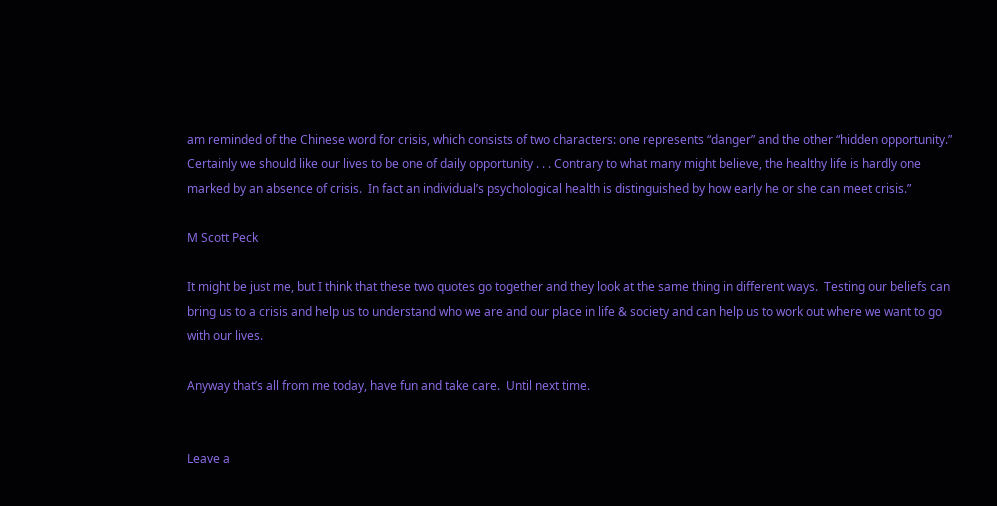am reminded of the Chinese word for crisis, which consists of two characters: one represents “danger” and the other “hidden opportunity.”  Certainly we should like our lives to be one of daily opportunity . . . Contrary to what many might believe, the healthy life is hardly one marked by an absence of crisis.  In fact an individual’s psychological health is distinguished by how early he or she can meet crisis.”

M Scott Peck

It might be just me, but I think that these two quotes go together and they look at the same thing in different ways.  Testing our beliefs can bring us to a crisis and help us to understand who we are and our place in life & society and can help us to work out where we want to go with our lives.

Anyway that’s all from me today, have fun and take care.  Until next time.


Leave a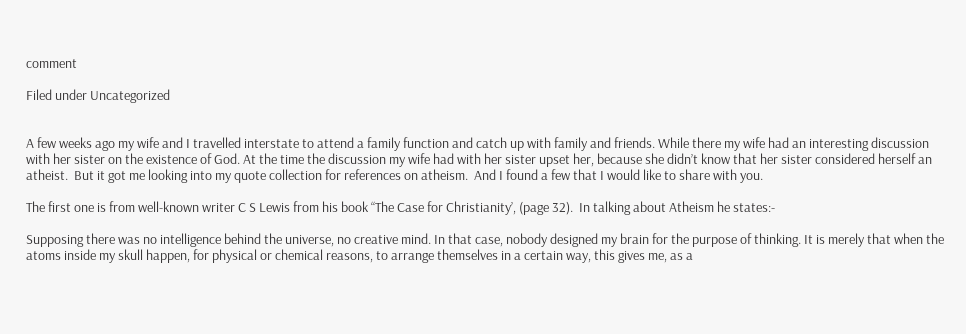comment

Filed under Uncategorized


A few weeks ago my wife and I travelled interstate to attend a family function and catch up with family and friends. While there my wife had an interesting discussion with her sister on the existence of God. At the time the discussion my wife had with her sister upset her, because she didn’t know that her sister considered herself an atheist.  But it got me looking into my quote collection for references on atheism.  And I found a few that I would like to share with you.

The first one is from well-known writer C S Lewis from his book “The Case for Christianity’, (page 32).  In talking about Atheism he states:-

Supposing there was no intelligence behind the universe, no creative mind. In that case, nobody designed my brain for the purpose of thinking. It is merely that when the atoms inside my skull happen, for physical or chemical reasons, to arrange themselves in a certain way, this gives me, as a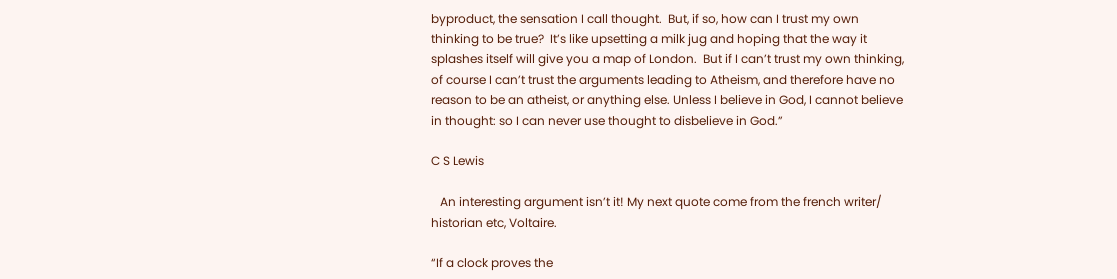byproduct, the sensation I call thought.  But, if so, how can I trust my own thinking to be true?  It’s like upsetting a milk jug and hoping that the way it splashes itself will give you a map of London.  But if I can’t trust my own thinking, of course I can’t trust the arguments leading to Atheism, and therefore have no reason to be an atheist, or anything else. Unless I believe in God, I cannot believe in thought: so I can never use thought to disbelieve in God.”

C S Lewis

   An interesting argument isn’t it! My next quote come from the french writer/ historian etc, Voltaire.

“If a clock proves the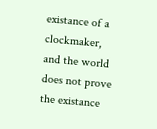existance of a clockmaker, and the world does not prove the existance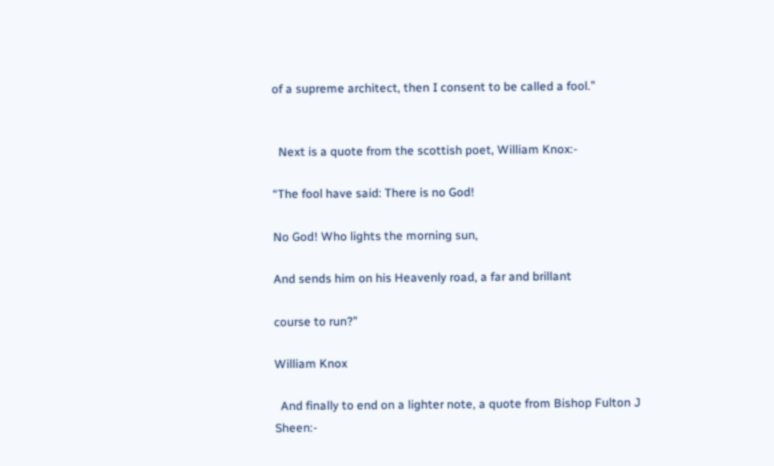of a supreme architect, then I consent to be called a fool.”


  Next is a quote from the scottish poet, William Knox:-

“The fool have said: There is no God!

No God! Who lights the morning sun,

And sends him on his Heavenly road, a far and brillant

course to run?”

William Knox

  And finally to end on a lighter note, a quote from Bishop Fulton J Sheen:-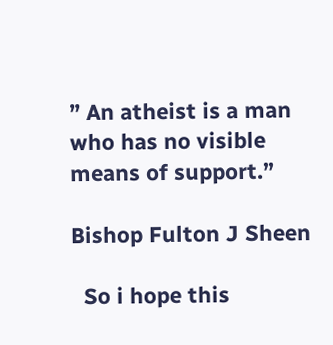” An atheist is a man who has no visible means of support.”

Bishop Fulton J Sheen

  So i hope this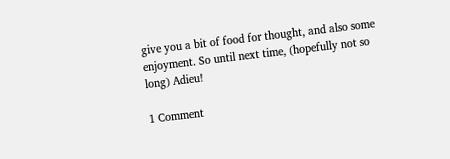give you a bit of food for thought, and also some enjoyment. So until next time, (hopefully not so long) Adieu!

1 Comment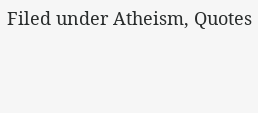Filed under Atheism, Quotes